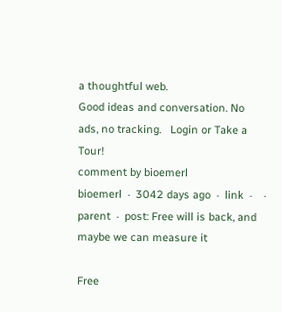a thoughtful web.
Good ideas and conversation. No ads, no tracking.   Login or Take a Tour!
comment by bioemerl
bioemerl  ·  3042 days ago  ·  link  ·    ·  parent  ·  post: Free will is back, and maybe we can measure it

Free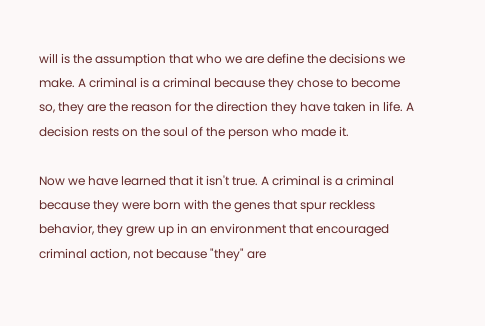will is the assumption that who we are define the decisions we make. A criminal is a criminal because they chose to become so, they are the reason for the direction they have taken in life. A decision rests on the soul of the person who made it.

Now we have learned that it isn't true. A criminal is a criminal because they were born with the genes that spur reckless behavior, they grew up in an environment that encouraged criminal action, not because "they" are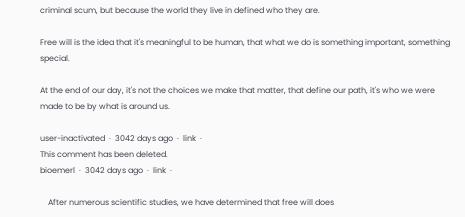criminal scum, but because the world they live in defined who they are.

Free will is the idea that it's meaningful to be human, that what we do is something important, something special.

At the end of our day, it's not the choices we make that matter, that define our path, it's who we were made to be by what is around us.

user-inactivated  ·  3042 days ago  ·  link  ·
This comment has been deleted.
bioemerl  ·  3042 days ago  ·  link  ·

    After numerous scientific studies, we have determined that free will does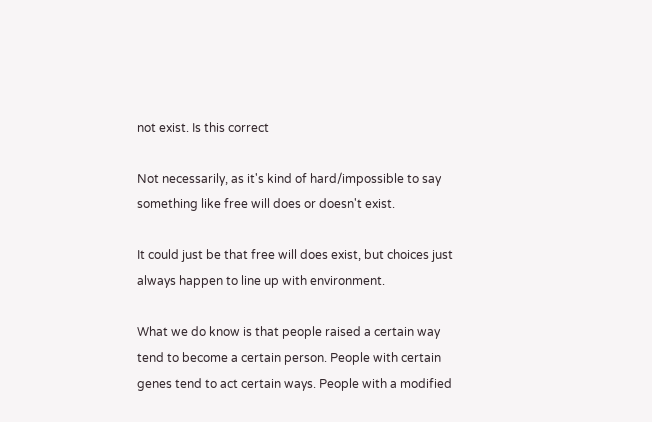not exist. Is this correct

Not necessarily, as it's kind of hard/impossible to say something like free will does or doesn't exist.

It could just be that free will does exist, but choices just always happen to line up with environment.

What we do know is that people raised a certain way tend to become a certain person. People with certain genes tend to act certain ways. People with a modified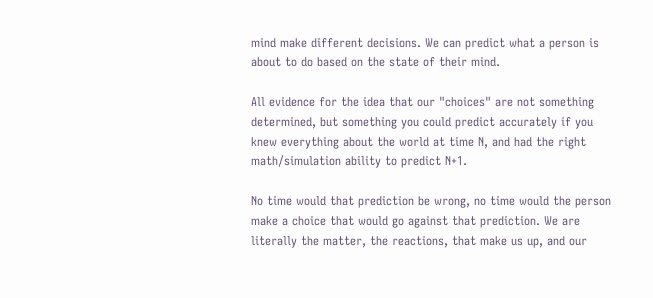mind make different decisions. We can predict what a person is about to do based on the state of their mind.

All evidence for the idea that our "choices" are not something determined, but something you could predict accurately if you knew everything about the world at time N, and had the right math/simulation ability to predict N+1.

No time would that prediction be wrong, no time would the person make a choice that would go against that prediction. We are literally the matter, the reactions, that make us up, and our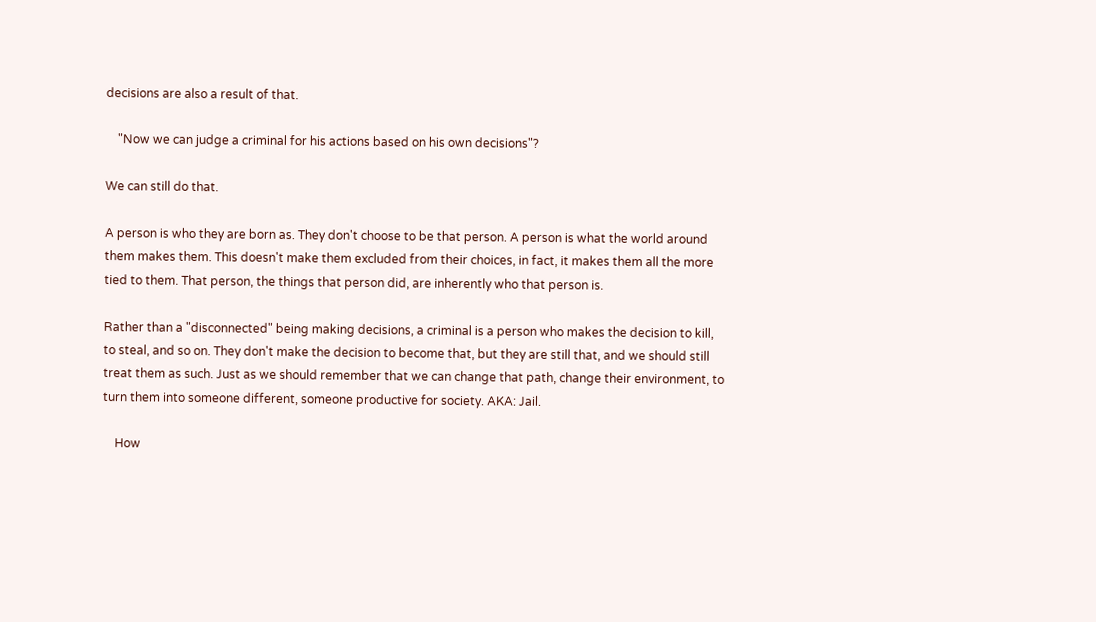decisions are also a result of that.

    "Now we can judge a criminal for his actions based on his own decisions"?

We can still do that.

A person is who they are born as. They don't choose to be that person. A person is what the world around them makes them. This doesn't make them excluded from their choices, in fact, it makes them all the more tied to them. That person, the things that person did, are inherently who that person is.

Rather than a "disconnected" being making decisions, a criminal is a person who makes the decision to kill, to steal, and so on. They don't make the decision to become that, but they are still that, and we should still treat them as such. Just as we should remember that we can change that path, change their environment, to turn them into someone different, someone productive for society. AKA: Jail.

    How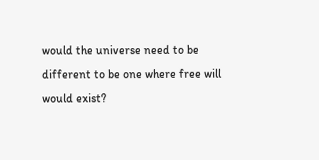would the universe need to be different to be one where free will would exist?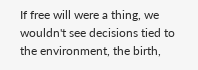If free will were a thing, we wouldn't see decisions tied to the environment, the birth,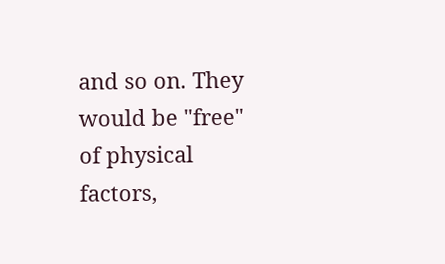and so on. They would be "free" of physical factors,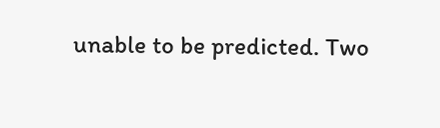unable to be predicted. Two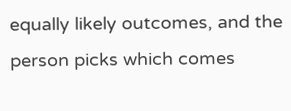equally likely outcomes, and the person picks which comes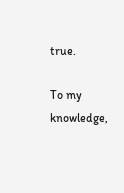true.

To my knowledge,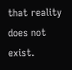that reality does not exist.